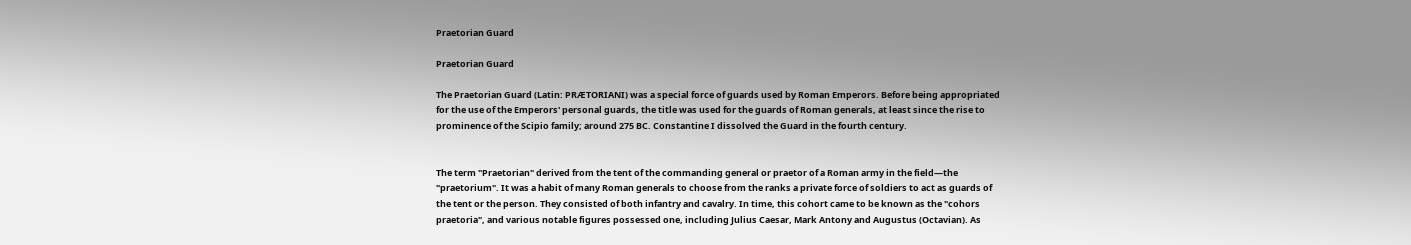Praetorian Guard

Praetorian Guard

The Praetorian Guard (Latin: PRÆTORIANI) was a special force of guards used by Roman Emperors. Before being appropriated for the use of the Emperors' personal guards, the title was used for the guards of Roman generals, at least since the rise to prominence of the Scipio family; around 275 BC. Constantine I dissolved the Guard in the fourth century.


The term "Praetorian" derived from the tent of the commanding general or praetor of a Roman army in the field—the "praetorium". It was a habit of many Roman generals to choose from the ranks a private force of soldiers to act as guards of the tent or the person. They consisted of both infantry and cavalry. In time, this cohort came to be known as the "cohors praetoria", and various notable figures possessed one, including Julius Caesar, Mark Antony and Augustus (Octavian). As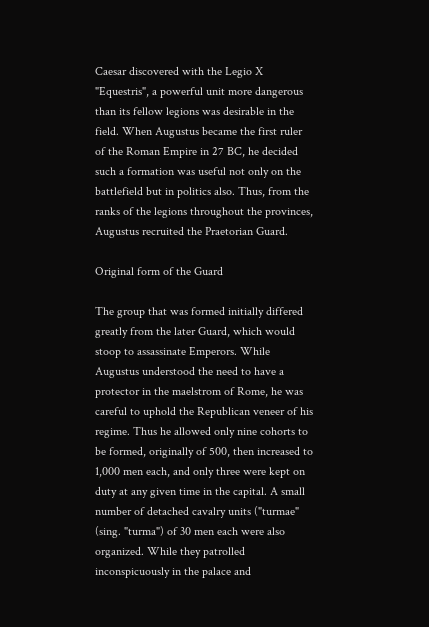Caesar discovered with the Legio X "Equestris", a powerful unit more dangerous than its fellow legions was desirable in the field. When Augustus became the first ruler of the Roman Empire in 27 BC, he decided such a formation was useful not only on the battlefield but in politics also. Thus, from the ranks of the legions throughout the provinces, Augustus recruited the Praetorian Guard.

Original form of the Guard

The group that was formed initially differed greatly from the later Guard, which would stoop to assassinate Emperors. While Augustus understood the need to have a protector in the maelstrom of Rome, he was careful to uphold the Republican veneer of his regime. Thus he allowed only nine cohorts to be formed, originally of 500, then increased to 1,000 men each, and only three were kept on duty at any given time in the capital. A small number of detached cavalry units ("turmae" (sing. "turma") of 30 men each were also organized. While they patrolled inconspicuously in the palace and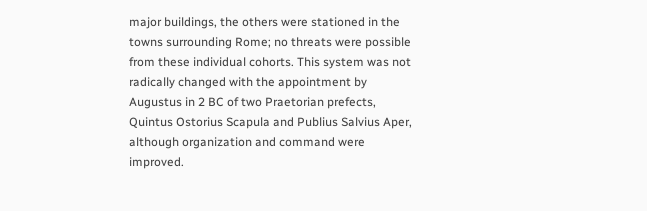major buildings, the others were stationed in the towns surrounding Rome; no threats were possible from these individual cohorts. This system was not radically changed with the appointment by Augustus in 2 BC of two Praetorian prefects, Quintus Ostorius Scapula and Publius Salvius Aper, although organization and command were improved.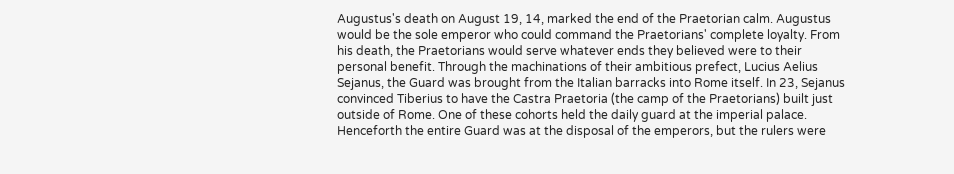Augustus's death on August 19, 14, marked the end of the Praetorian calm. Augustus would be the sole emperor who could command the Praetorians' complete loyalty. From his death, the Praetorians would serve whatever ends they believed were to their personal benefit. Through the machinations of their ambitious prefect, Lucius Aelius Sejanus, the Guard was brought from the Italian barracks into Rome itself. In 23, Sejanus convinced Tiberius to have the Castra Praetoria (the camp of the Praetorians) built just outside of Rome. One of these cohorts held the daily guard at the imperial palace. Henceforth the entire Guard was at the disposal of the emperors, but the rulers were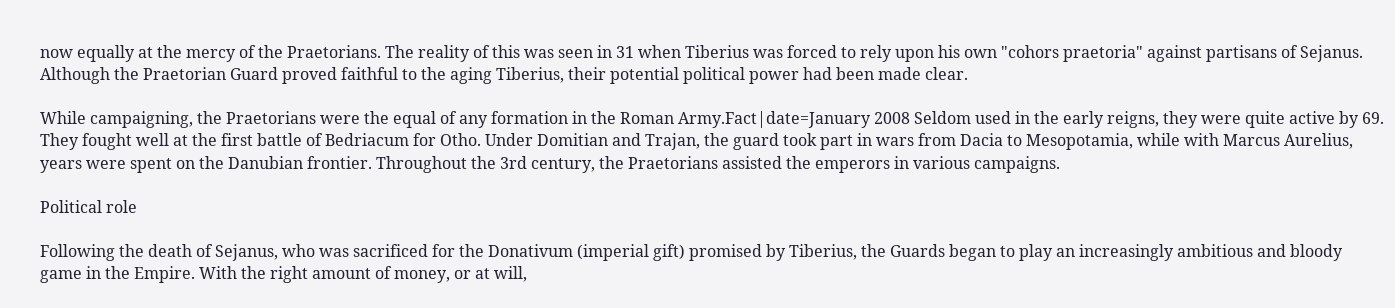now equally at the mercy of the Praetorians. The reality of this was seen in 31 when Tiberius was forced to rely upon his own "cohors praetoria" against partisans of Sejanus. Although the Praetorian Guard proved faithful to the aging Tiberius, their potential political power had been made clear.

While campaigning, the Praetorians were the equal of any formation in the Roman Army.Fact|date=January 2008 Seldom used in the early reigns, they were quite active by 69. They fought well at the first battle of Bedriacum for Otho. Under Domitian and Trajan, the guard took part in wars from Dacia to Mesopotamia, while with Marcus Aurelius, years were spent on the Danubian frontier. Throughout the 3rd century, the Praetorians assisted the emperors in various campaigns.

Political role

Following the death of Sejanus, who was sacrificed for the Donativum (imperial gift) promised by Tiberius, the Guards began to play an increasingly ambitious and bloody game in the Empire. With the right amount of money, or at will,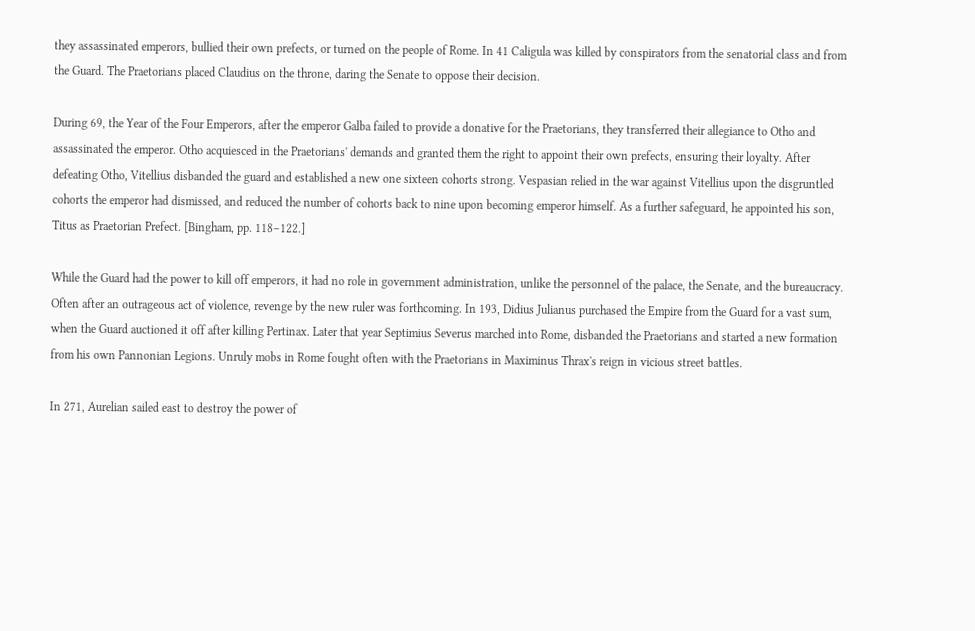they assassinated emperors, bullied their own prefects, or turned on the people of Rome. In 41 Caligula was killed by conspirators from the senatorial class and from the Guard. The Praetorians placed Claudius on the throne, daring the Senate to oppose their decision.

During 69, the Year of the Four Emperors, after the emperor Galba failed to provide a donative for the Praetorians, they transferred their allegiance to Otho and assassinated the emperor. Otho acquiesced in the Praetorians' demands and granted them the right to appoint their own prefects, ensuring their loyalty. After defeating Otho, Vitellius disbanded the guard and established a new one sixteen cohorts strong. Vespasian relied in the war against Vitellius upon the disgruntled cohorts the emperor had dismissed, and reduced the number of cohorts back to nine upon becoming emperor himself. As a further safeguard, he appointed his son, Titus as Praetorian Prefect. [Bingham, pp. 118–122.]

While the Guard had the power to kill off emperors, it had no role in government administration, unlike the personnel of the palace, the Senate, and the bureaucracy. Often after an outrageous act of violence, revenge by the new ruler was forthcoming. In 193, Didius Julianus purchased the Empire from the Guard for a vast sum, when the Guard auctioned it off after killing Pertinax. Later that year Septimius Severus marched into Rome, disbanded the Praetorians and started a new formation from his own Pannonian Legions. Unruly mobs in Rome fought often with the Praetorians in Maximinus Thrax's reign in vicious street battles.

In 271, Aurelian sailed east to destroy the power of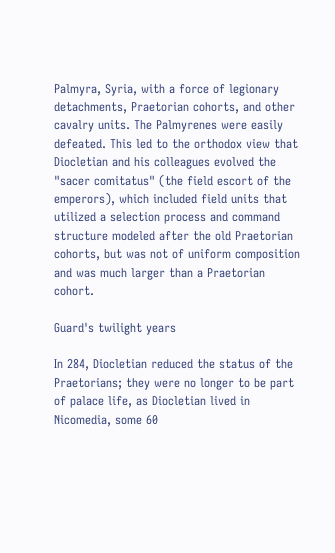Palmyra, Syria, with a force of legionary detachments, Praetorian cohorts, and other cavalry units. The Palmyrenes were easily defeated. This led to the orthodox view that Diocletian and his colleagues evolved the "sacer comitatus" (the field escort of the emperors), which included field units that utilized a selection process and command structure modeled after the old Praetorian cohorts, but was not of uniform composition and was much larger than a Praetorian cohort.

Guard's twilight years

In 284, Diocletian reduced the status of the Praetorians; they were no longer to be part of palace life, as Diocletian lived in Nicomedia, some 60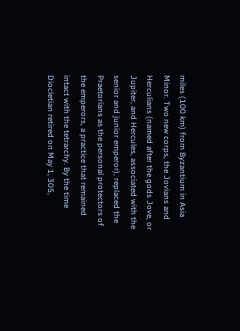miles (100 km) from Byzantium in Asia Minor. Two new corps, the Jovians and Herculians (named after the gods Jove, or Jupiter, and Hercules, associated with the senior and junior emperor), replaced the Praetorians as the personal protectors of the emperors, a practice that remained intact with the tetrarchy. By the time Diocletian retired on May 1, 305,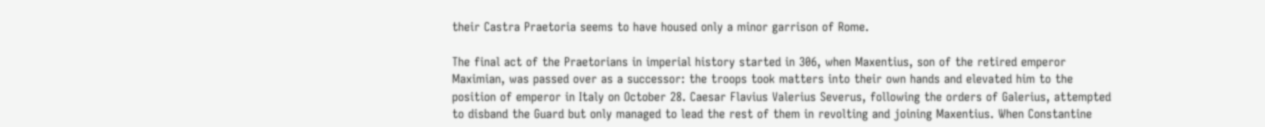their Castra Praetoria seems to have housed only a minor garrison of Rome.

The final act of the Praetorians in imperial history started in 306, when Maxentius, son of the retired emperor Maximian, was passed over as a successor: the troops took matters into their own hands and elevated him to the position of emperor in Italy on October 28. Caesar Flavius Valerius Severus, following the orders of Galerius, attempted to disband the Guard but only managed to lead the rest of them in revolting and joining Maxentius. When Constantine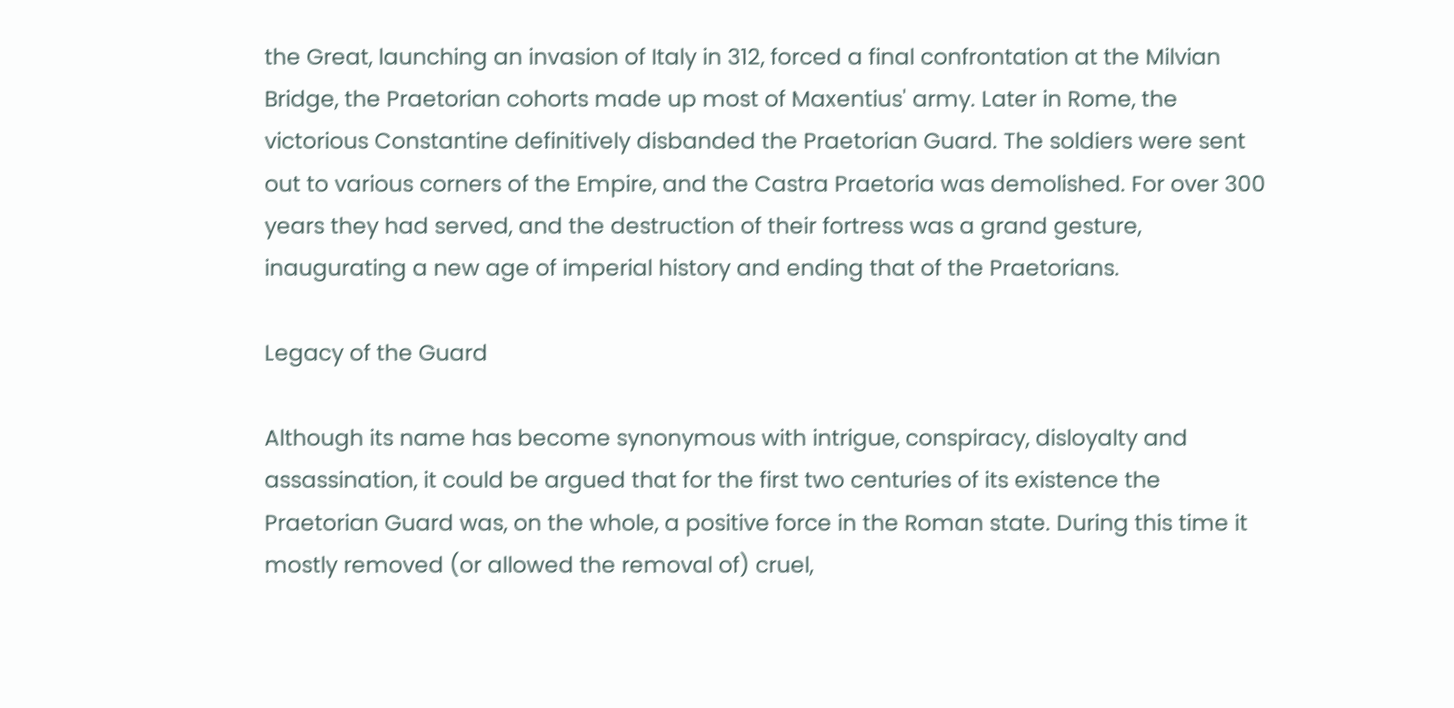the Great, launching an invasion of Italy in 312, forced a final confrontation at the Milvian Bridge, the Praetorian cohorts made up most of Maxentius' army. Later in Rome, the victorious Constantine definitively disbanded the Praetorian Guard. The soldiers were sent out to various corners of the Empire, and the Castra Praetoria was demolished. For over 300 years they had served, and the destruction of their fortress was a grand gesture, inaugurating a new age of imperial history and ending that of the Praetorians.

Legacy of the Guard

Although its name has become synonymous with intrigue, conspiracy, disloyalty and assassination, it could be argued that for the first two centuries of its existence the Praetorian Guard was, on the whole, a positive force in the Roman state. During this time it mostly removed (or allowed the removal of) cruel,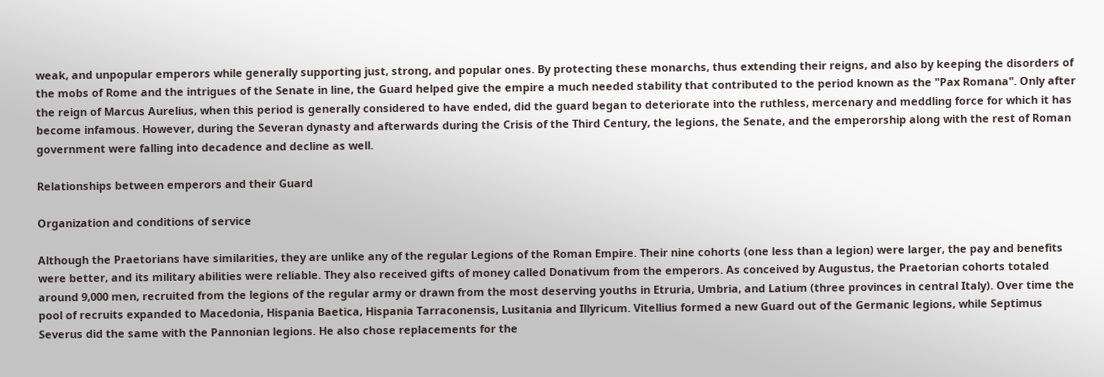weak, and unpopular emperors while generally supporting just, strong, and popular ones. By protecting these monarchs, thus extending their reigns, and also by keeping the disorders of the mobs of Rome and the intrigues of the Senate in line, the Guard helped give the empire a much needed stability that contributed to the period known as the "Pax Romana". Only after the reign of Marcus Aurelius, when this period is generally considered to have ended, did the guard began to deteriorate into the ruthless, mercenary and meddling force for which it has become infamous. However, during the Severan dynasty and afterwards during the Crisis of the Third Century, the legions, the Senate, and the emperorship along with the rest of Roman government were falling into decadence and decline as well.

Relationships between emperors and their Guard

Organization and conditions of service

Although the Praetorians have similarities, they are unlike any of the regular Legions of the Roman Empire. Their nine cohorts (one less than a legion) were larger, the pay and benefits were better, and its military abilities were reliable. They also received gifts of money called Donativum from the emperors. As conceived by Augustus, the Praetorian cohorts totaled around 9,000 men, recruited from the legions of the regular army or drawn from the most deserving youths in Etruria, Umbria, and Latium (three provinces in central Italy). Over time the pool of recruits expanded to Macedonia, Hispania Baetica, Hispania Tarraconensis, Lusitania and Illyricum. Vitellius formed a new Guard out of the Germanic legions, while Septimus Severus did the same with the Pannonian legions. He also chose replacements for the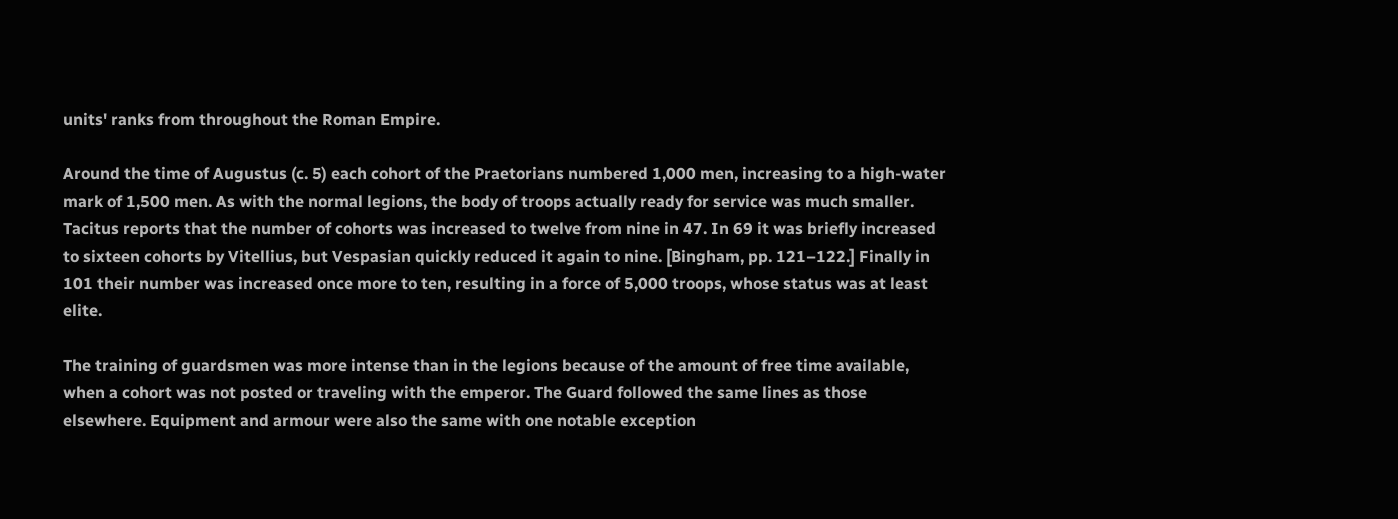units' ranks from throughout the Roman Empire.

Around the time of Augustus (c. 5) each cohort of the Praetorians numbered 1,000 men, increasing to a high-water mark of 1,500 men. As with the normal legions, the body of troops actually ready for service was much smaller. Tacitus reports that the number of cohorts was increased to twelve from nine in 47. In 69 it was briefly increased to sixteen cohorts by Vitellius, but Vespasian quickly reduced it again to nine. [Bingham, pp. 121–122.] Finally in 101 their number was increased once more to ten, resulting in a force of 5,000 troops, whose status was at least elite.

The training of guardsmen was more intense than in the legions because of the amount of free time available, when a cohort was not posted or traveling with the emperor. The Guard followed the same lines as those elsewhere. Equipment and armour were also the same with one notable exception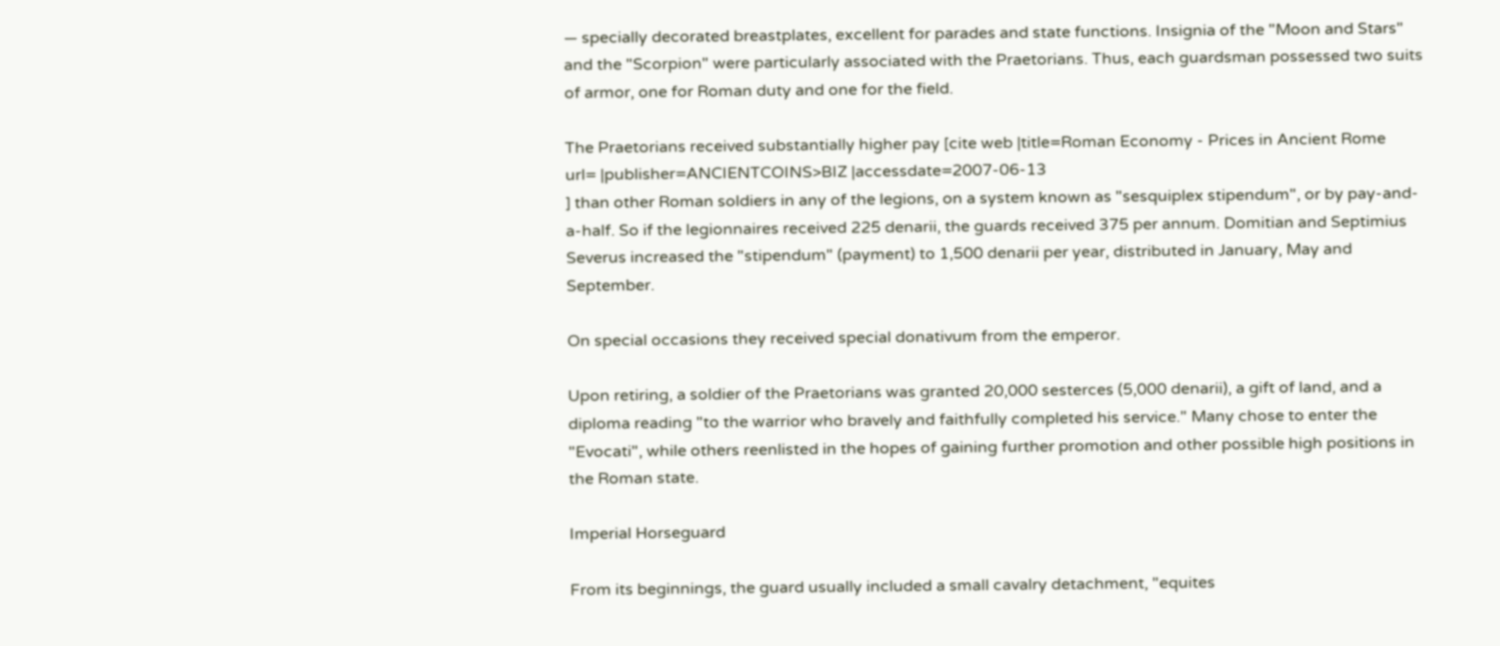— specially decorated breastplates, excellent for parades and state functions. Insignia of the "Moon and Stars" and the "Scorpion" were particularly associated with the Praetorians. Thus, each guardsman possessed two suits of armor, one for Roman duty and one for the field.

The Praetorians received substantially higher pay [cite web |title=Roman Economy - Prices in Ancient Rome
url= |publisher=ANCIENTCOINS>BIZ |accessdate=2007-06-13
] than other Roman soldiers in any of the legions, on a system known as "sesquiplex stipendum", or by pay-and-a-half. So if the legionnaires received 225 denarii, the guards received 375 per annum. Domitian and Septimius Severus increased the "stipendum" (payment) to 1,500 denarii per year, distributed in January, May and September.

On special occasions they received special donativum from the emperor.

Upon retiring, a soldier of the Praetorians was granted 20,000 sesterces (5,000 denarii), a gift of land, and a diploma reading "to the warrior who bravely and faithfully completed his service." Many chose to enter the "Evocati", while others reenlisted in the hopes of gaining further promotion and other possible high positions in the Roman state.

Imperial Horseguard

From its beginnings, the guard usually included a small cavalry detachment, "equites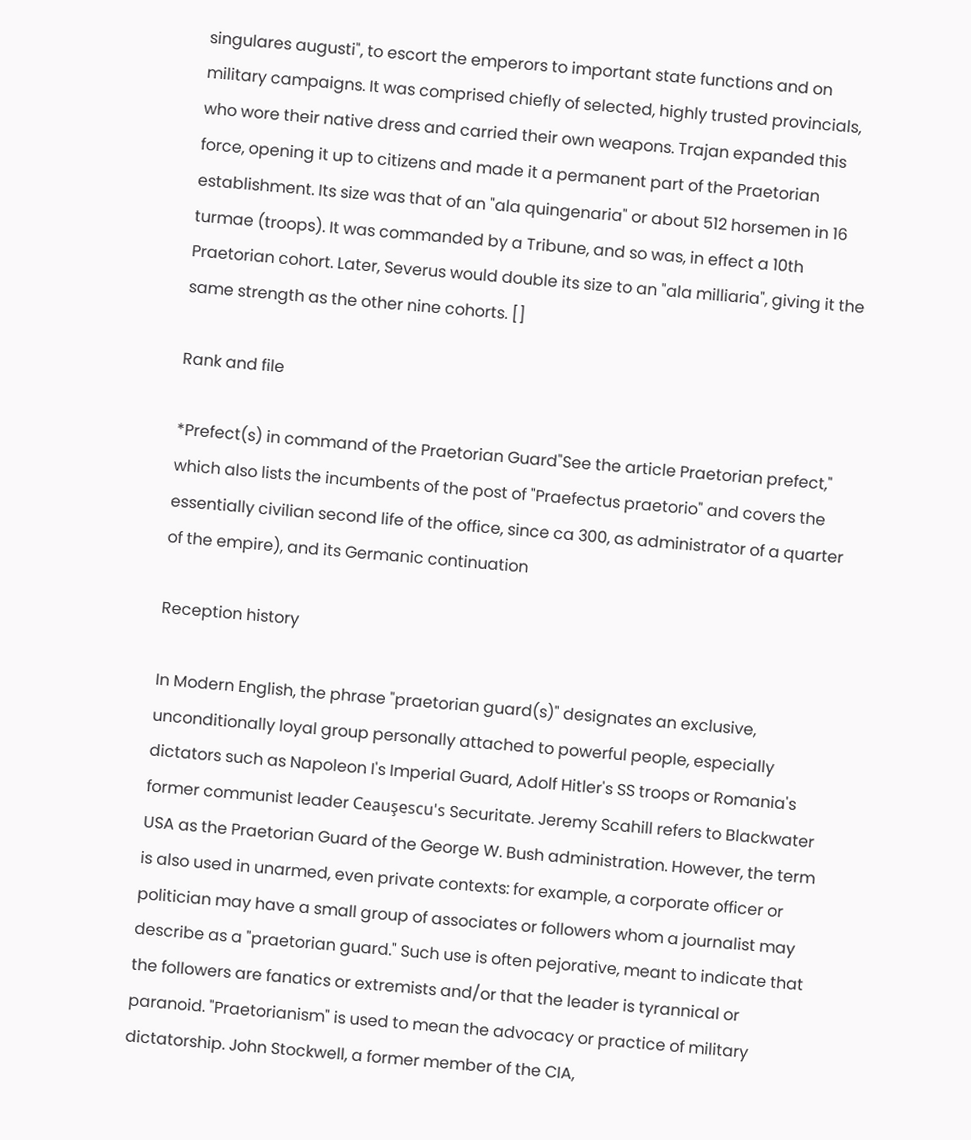singulares augusti", to escort the emperors to important state functions and on military campaigns. It was comprised chiefly of selected, highly trusted provincials, who wore their native dress and carried their own weapons. Trajan expanded this force, opening it up to citizens and made it a permanent part of the Praetorian establishment. Its size was that of an "ala quingenaria" or about 512 horsemen in 16 turmae (troops). It was commanded by a Tribune, and so was, in effect a 10th Praetorian cohort. Later, Severus would double its size to an "ala milliaria", giving it the same strength as the other nine cohorts. []

Rank and file

*Prefect(s) in command of the Praetorian Guard"See the article Praetorian prefect," which also lists the incumbents of the post of "Praefectus praetorio" and covers the essentially civilian second life of the office, since ca 300, as administrator of a quarter of the empire), and its Germanic continuation

Reception history

In Modern English, the phrase "praetorian guard(s)" designates an exclusive, unconditionally loyal group personally attached to powerful people, especially dictators such as Napoleon I's Imperial Guard, Adolf Hitler's SS troops or Romania's former communist leader Ceauşescu's Securitate. Jeremy Scahill refers to Blackwater USA as the Praetorian Guard of the George W. Bush administration. However, the term is also used in unarmed, even private contexts: for example, a corporate officer or politician may have a small group of associates or followers whom a journalist may describe as a "praetorian guard." Such use is often pejorative, meant to indicate that the followers are fanatics or extremists and/or that the leader is tyrannical or paranoid. "Praetorianism" is used to mean the advocacy or practice of military dictatorship. John Stockwell, a former member of the CIA,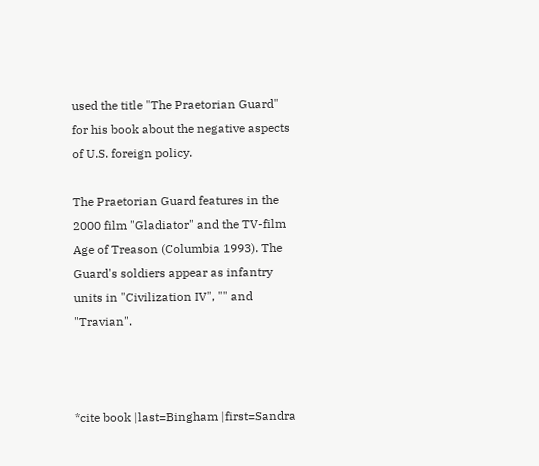used the title "The Praetorian Guard" for his book about the negative aspects of U.S. foreign policy.

The Praetorian Guard features in the 2000 film "Gladiator" and the TV-film Age of Treason (Columbia 1993). The Guard's soldiers appear as infantry units in "Civilization IV", "" and "Travian".



*cite book |last=Bingham |first=Sandra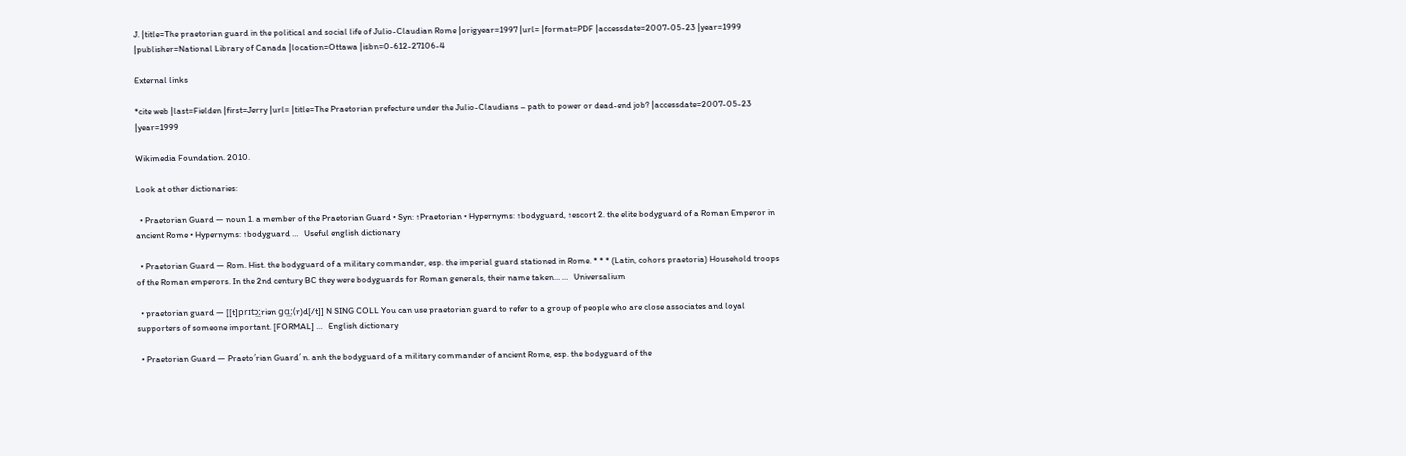J. |title=The praetorian guard in the political and social life of Julio-Claudian Rome |origyear=1997 |url= |format=PDF |accessdate=2007-05-23 |year=1999 |publisher=National Library of Canada |location=Ottawa |isbn=0-612-27106-4

External links

*cite web |last=Fielden |first=Jerry |url= |title=The Praetorian prefecture under the Julio-Claudians – path to power or dead-end job? |accessdate=2007-05-23 |year=1999

Wikimedia Foundation. 2010.

Look at other dictionaries:

  • Praetorian Guard — noun 1. a member of the Praetorian Guard • Syn: ↑Praetorian • Hypernyms: ↑bodyguard, ↑escort 2. the elite bodyguard of a Roman Emperor in ancient Rome • Hypernyms: ↑bodyguard …   Useful english dictionary

  • Praetorian Guard — Rom. Hist. the bodyguard of a military commander, esp. the imperial guard stationed in Rome. * * * (Latin, cohors praetoria) Household troops of the Roman emperors. In the 2nd century BC they were bodyguards for Roman generals, their name taken… …   Universalium

  • praetorian guard — [[t]prɪtɔ͟ːriən gɑ͟ː(r)d[/t]] N SING COLL You can use praetorian guard to refer to a group of people who are close associates and loyal supporters of someone important. [FORMAL] …   English dictionary

  • Praetorian Guard — Praeto′rian Guard′ n. anh the bodyguard of a military commander of ancient Rome, esp. the bodyguard of the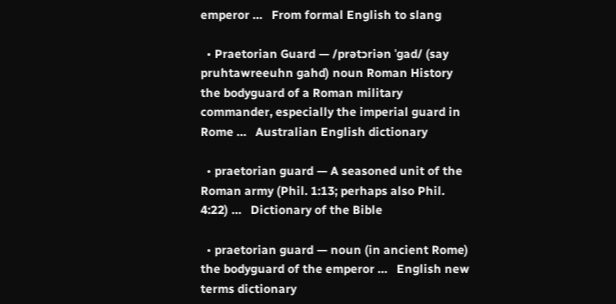emperor …   From formal English to slang

  • Praetorian Guard — /prətɔriən ˈgad/ (say pruhtawreeuhn gahd) noun Roman History the bodyguard of a Roman military commander, especially the imperial guard in Rome …   Australian English dictionary

  • praetorian guard — A seasoned unit of the Roman army (Phil. 1:13; perhaps also Phil. 4:22) …   Dictionary of the Bible

  • praetorian guard — noun (in ancient Rome) the bodyguard of the emperor …   English new terms dictionary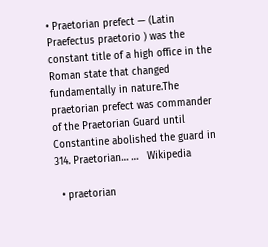• Praetorian prefect — (Latin Praefectus praetorio ) was the constant title of a high office in the Roman state that changed fundamentally in nature.The praetorian prefect was commander of the Praetorian Guard until Constantine abolished the guard in 314. Praetorian… …   Wikipedia

  • praetorian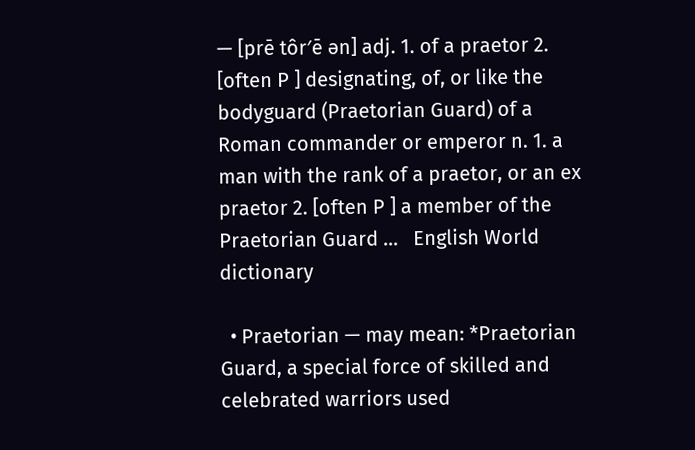— [prē tôr′ē ən] adj. 1. of a praetor 2. [often P ] designating, of, or like the bodyguard (Praetorian Guard) of a Roman commander or emperor n. 1. a man with the rank of a praetor, or an ex praetor 2. [often P ] a member of the Praetorian Guard …   English World dictionary

  • Praetorian — may mean: *Praetorian Guard, a special force of skilled and celebrated warriors used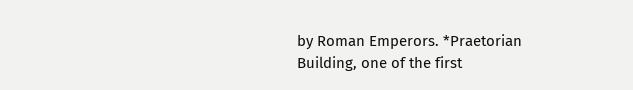by Roman Emperors. *Praetorian Building, one of the first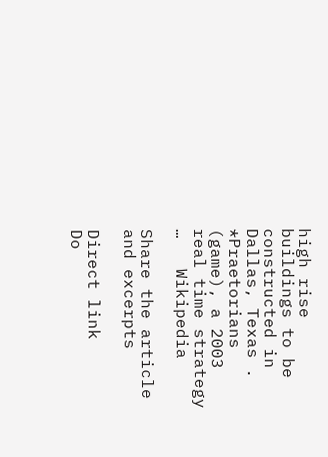high rise buildings to be constructed in Dallas, Texas . *Praetorians (game), a 2003 real time strategy …   Wikipedia

Share the article and excerpts

Direct link
Do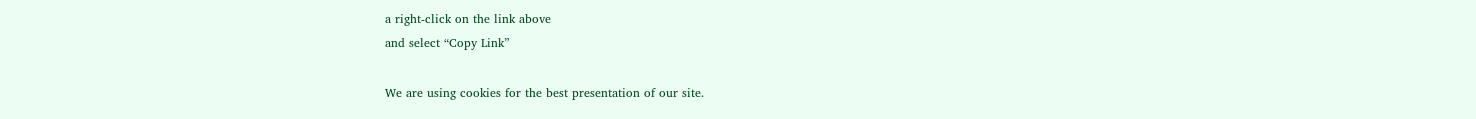a right-click on the link above
and select “Copy Link”

We are using cookies for the best presentation of our site.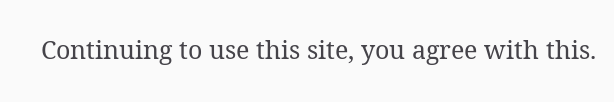Continuing to use this site, you agree with this.